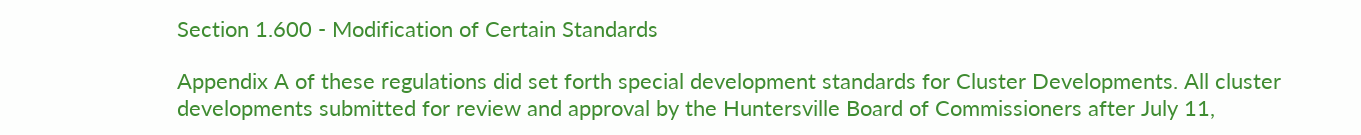Section 1.600 - Modification of Certain Standards

Appendix A of these regulations did set forth special development standards for Cluster Developments. All cluster developments submitted for review and approval by the Huntersville Board of Commissioners after July 11,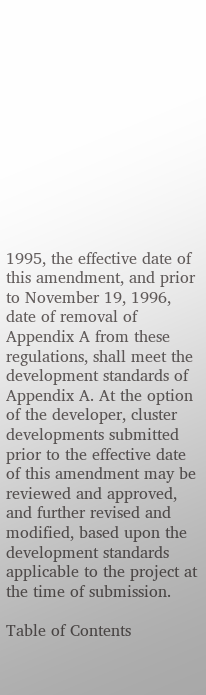1995, the effective date of this amendment, and prior to November 19, 1996, date of removal of Appendix A from these regulations, shall meet the development standards of Appendix A. At the option of the developer, cluster developments submitted prior to the effective date of this amendment may be reviewed and approved, and further revised and modified, based upon the development standards applicable to the project at the time of submission.

Table of Contents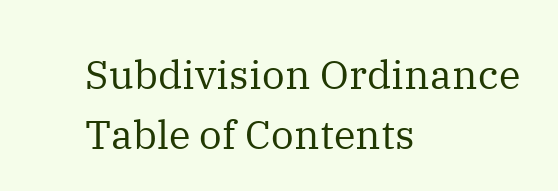Subdivision Ordinance Table of Contents